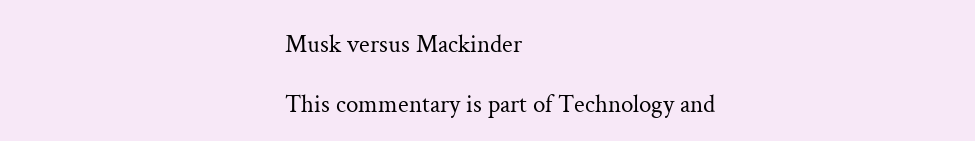Musk versus Mackinder

This commentary is part of Technology and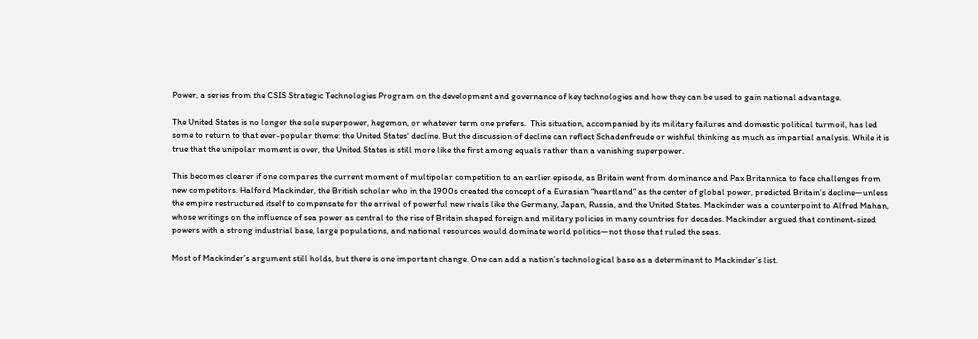Power, a series from the CSIS Strategic Technologies Program on the development and governance of key technologies and how they can be used to gain national advantage.

The United States is no longer the sole superpower, hegemon, or whatever term one prefers.  This situation, accompanied by its military failures and domestic political turmoil, has led some to return to that ever-popular theme: the United States' decline. But the discussion of decline can reflect Schadenfreude or wishful thinking as much as impartial analysis. While it is true that the unipolar moment is over, the United States is still more like the first among equals rather than a vanishing superpower.

This becomes clearer if one compares the current moment of multipolar competition to an earlier episode, as Britain went from dominance and Pax Britannica to face challenges from new competitors. Halford Mackinder, the British scholar who in the 1900s created the concept of a Eurasian “heartland” as the center of global power, predicted Britain’s decline—unless the empire restructured itself to compensate for the arrival of powerful new rivals like the Germany, Japan, Russia, and the United States. Mackinder was a counterpoint to Alfred Mahan, whose writings on the influence of sea power as central to the rise of Britain shaped foreign and military policies in many countries for decades. Mackinder argued that continent-sized powers with a strong industrial base, large populations, and national resources would dominate world politics—not those that ruled the seas.

Most of Mackinder’s argument still holds, but there is one important change. One can add a nation’s technological base as a determinant to Mackinder’s list.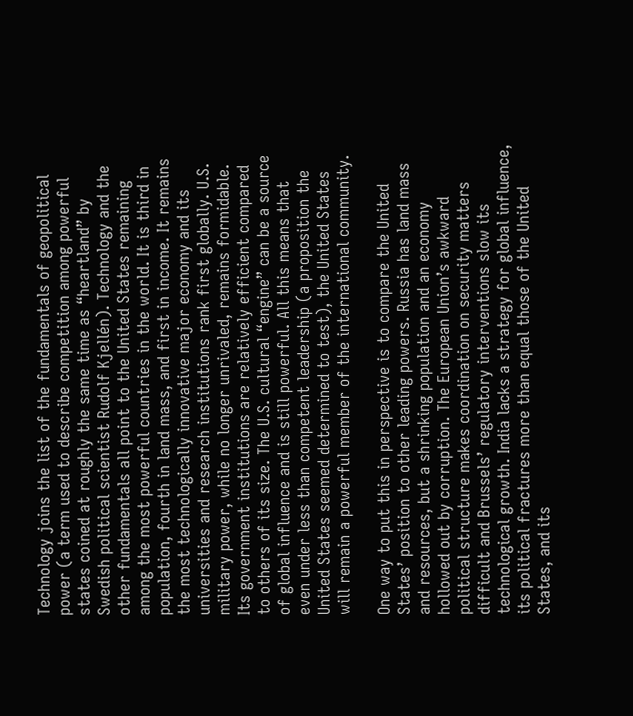Technology joins the list of the fundamentals of geopolitical power (a term used to describe competition among powerful states coined at roughly the same time as “heartland” by Swedish political scientist Rudolf Kjellén). Technology and the other fundamentals all point to the United States remaining among the most powerful countries in the world. It is third in population, fourth in land mass, and first in income. It remains the most technologically innovative major economy and its universities and research institutions rank first globally. U.S. military power, while no longer unrivaled, remains formidable. Its government institutions are relatively efficient compared to others of its size. The U.S. cultural “engine” can be a source of global influence and is still powerful. All this means that even under less than competent leadership (a proposition the United States seemed determined to test), the United States will remain a powerful member of the international community.

One way to put this in perspective is to compare the United States’ position to other leading powers. Russia has land mass and resources, but a shrinking population and an economy hollowed out by corruption. The European Union’s awkward political structure makes coordination on security matters difficult and Brussels’ regulatory interventions slow its technological growth. India lacks a strategy for global influence, its political fractures more than equal those of the United States, and its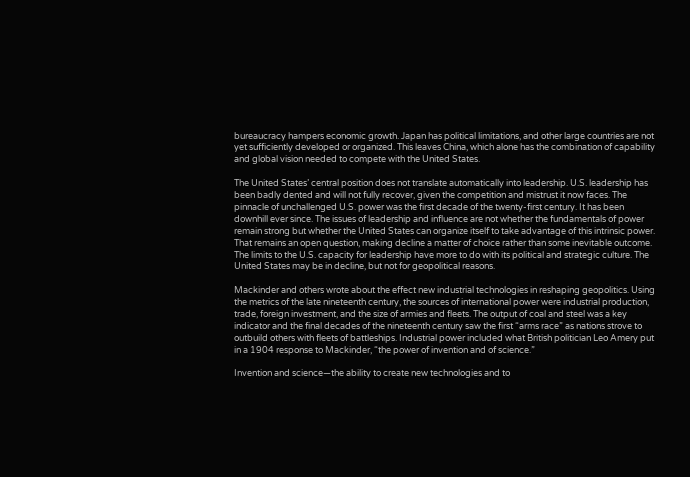bureaucracy hampers economic growth. Japan has political limitations, and other large countries are not yet sufficiently developed or organized. This leaves China, which alone has the combination of capability and global vision needed to compete with the United States.

The United States’ central position does not translate automatically into leadership. U.S. leadership has been badly dented and will not fully recover, given the competition and mistrust it now faces. The pinnacle of unchallenged U.S. power was the first decade of the twenty-first century. It has been downhill ever since. The issues of leadership and influence are not whether the fundamentals of power remain strong but whether the United States can organize itself to take advantage of this intrinsic power. That remains an open question, making decline a matter of choice rather than some inevitable outcome. The limits to the U.S. capacity for leadership have more to do with its political and strategic culture. The United States may be in decline, but not for geopolitical reasons.

Mackinder and others wrote about the effect new industrial technologies in reshaping geopolitics. Using the metrics of the late nineteenth century, the sources of international power were industrial production, trade, foreign investment, and the size of armies and fleets. The output of coal and steel was a key indicator and the final decades of the nineteenth century saw the first “arms race” as nations strove to outbuild others with fleets of battleships. Industrial power included what British politician Leo Amery put in a 1904 response to Mackinder, “the power of invention and of science.”

Invention and science—the ability to create new technologies and to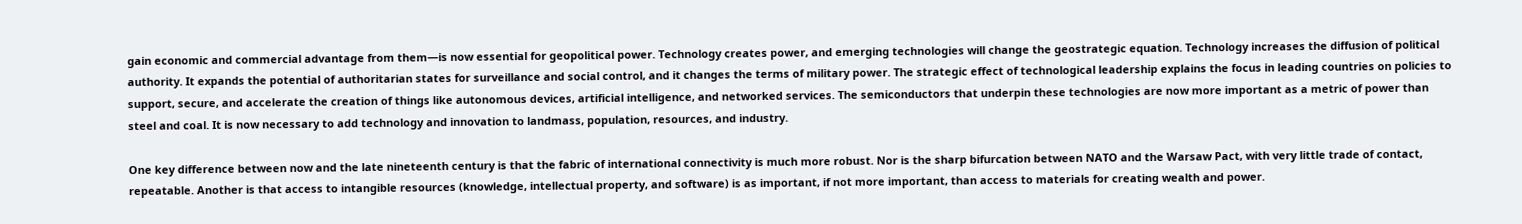gain economic and commercial advantage from them—is now essential for geopolitical power. Technology creates power, and emerging technologies will change the geostrategic equation. Technology increases the diffusion of political authority. It expands the potential of authoritarian states for surveillance and social control, and it changes the terms of military power. The strategic effect of technological leadership explains the focus in leading countries on policies to support, secure, and accelerate the creation of things like autonomous devices, artificial intelligence, and networked services. The semiconductors that underpin these technologies are now more important as a metric of power than steel and coal. It is now necessary to add technology and innovation to landmass, population, resources, and industry.

One key difference between now and the late nineteenth century is that the fabric of international connectivity is much more robust. Nor is the sharp bifurcation between NATO and the Warsaw Pact, with very little trade of contact, repeatable. Another is that access to intangible resources (knowledge, intellectual property, and software) is as important, if not more important, than access to materials for creating wealth and power.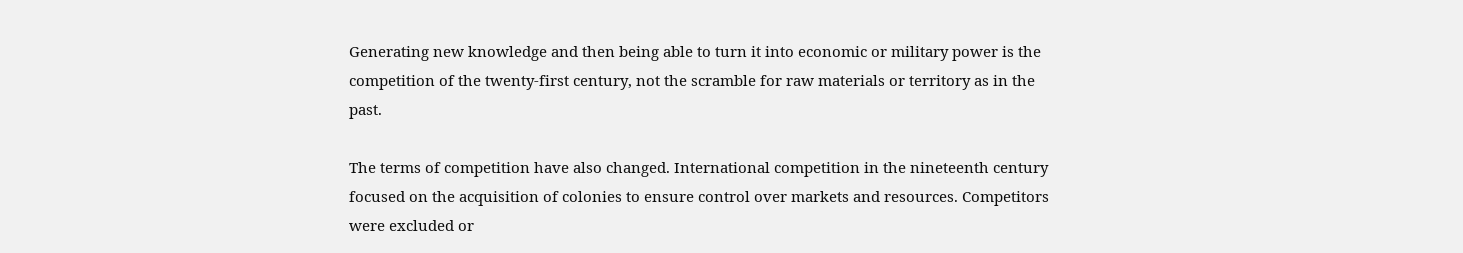Generating new knowledge and then being able to turn it into economic or military power is the competition of the twenty-first century, not the scramble for raw materials or territory as in the past.

The terms of competition have also changed. International competition in the nineteenth century focused on the acquisition of colonies to ensure control over markets and resources. Competitors were excluded or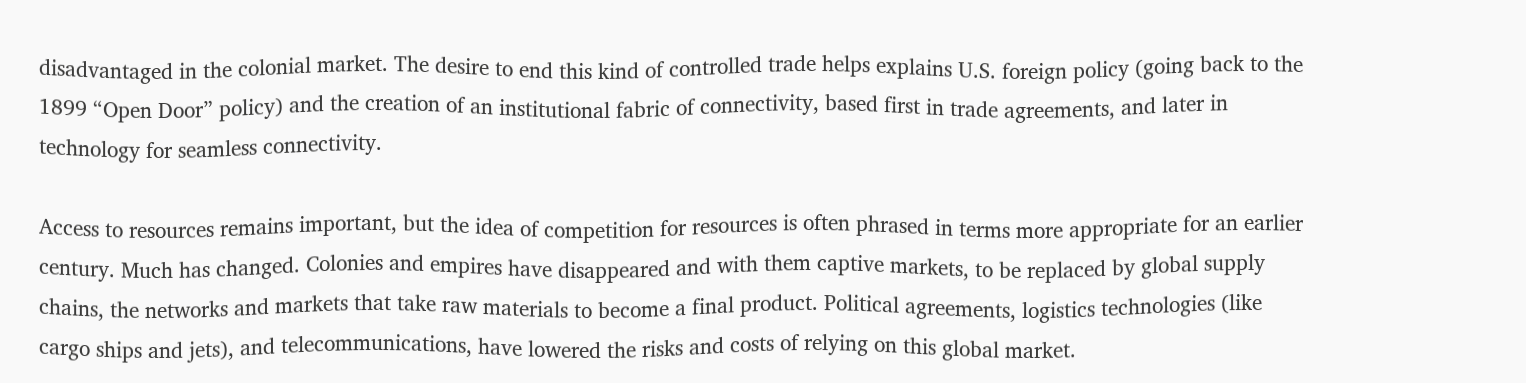disadvantaged in the colonial market. The desire to end this kind of controlled trade helps explains U.S. foreign policy (going back to the 1899 “Open Door” policy) and the creation of an institutional fabric of connectivity, based first in trade agreements, and later in technology for seamless connectivity.

Access to resources remains important, but the idea of competition for resources is often phrased in terms more appropriate for an earlier century. Much has changed. Colonies and empires have disappeared and with them captive markets, to be replaced by global supply chains, the networks and markets that take raw materials to become a final product. Political agreements, logistics technologies (like cargo ships and jets), and telecommunications, have lowered the risks and costs of relying on this global market.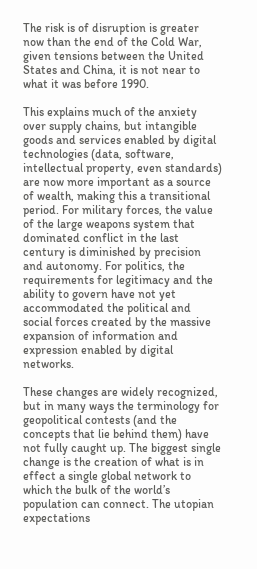The risk is of disruption is greater now than the end of the Cold War, given tensions between the United States and China, it is not near to what it was before 1990.

This explains much of the anxiety over supply chains, but intangible goods and services enabled by digital technologies (data, software, intellectual property, even standards) are now more important as a source of wealth, making this a transitional period. For military forces, the value of the large weapons system that dominated conflict in the last century is diminished by precision and autonomy. For politics, the requirements for legitimacy and the ability to govern have not yet accommodated the political and social forces created by the massive expansion of information and expression enabled by digital networks.

These changes are widely recognized, but in many ways the terminology for geopolitical contests (and the concepts that lie behind them) have not fully caught up. The biggest single change is the creation of what is in effect a single global network to which the bulk of the world’s population can connect. The utopian expectations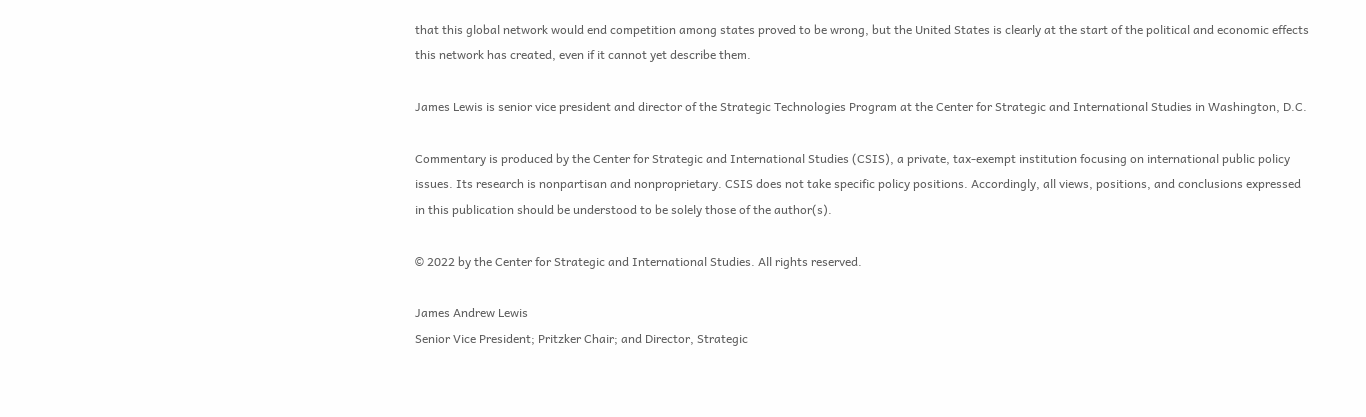that this global network would end competition among states proved to be wrong, but the United States is clearly at the start of the political and economic effects this network has created, even if it cannot yet describe them.

James Lewis is senior vice president and director of the Strategic Technologies Program at the Center for Strategic and International Studies in Washington, D.C.

Commentary is produced by the Center for Strategic and International Studies (CSIS), a private, tax-exempt institution focusing on international public policy issues. Its research is nonpartisan and nonproprietary. CSIS does not take specific policy positions. Accordingly, all views, positions, and conclusions expressed in this publication should be understood to be solely those of the author(s).

© 2022 by the Center for Strategic and International Studies. All rights reserved.

James Andrew Lewis
Senior Vice President; Pritzker Chair; and Director, Strategic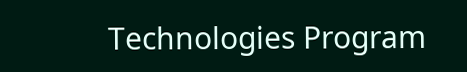Technologies Program